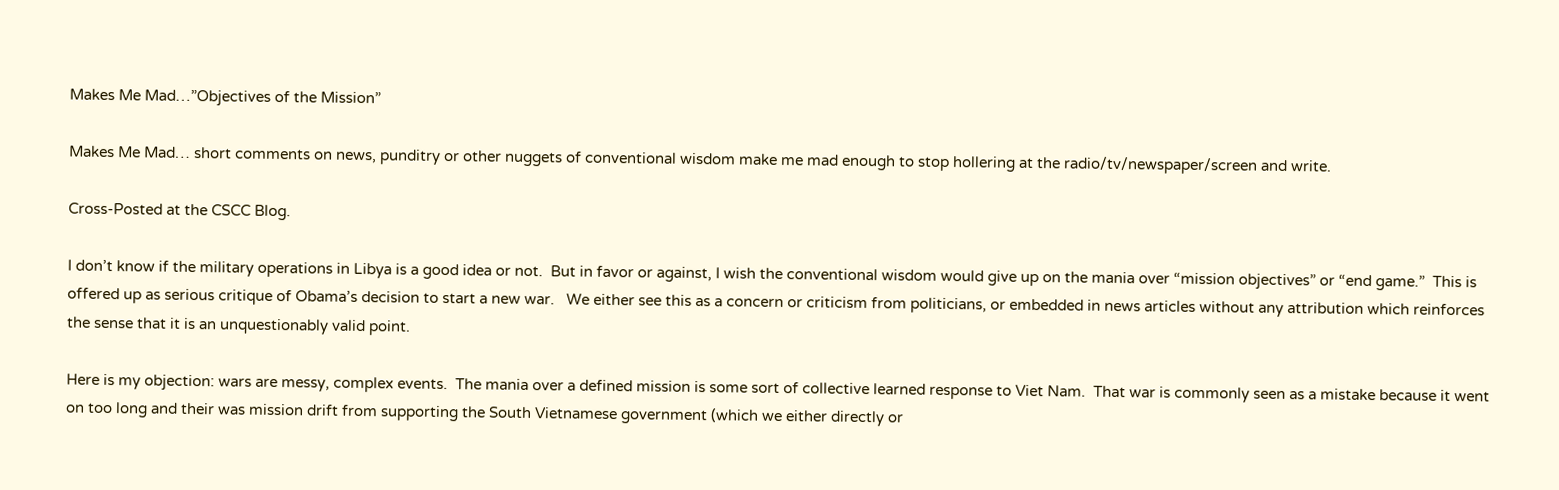Makes Me Mad…”Objectives of the Mission”

Makes Me Mad… short comments on news, punditry or other nuggets of conventional wisdom make me mad enough to stop hollering at the radio/tv/newspaper/screen and write.

Cross-Posted at the CSCC Blog.

I don’t know if the military operations in Libya is a good idea or not.  But in favor or against, I wish the conventional wisdom would give up on the mania over “mission objectives” or “end game.”  This is offered up as serious critique of Obama’s decision to start a new war.   We either see this as a concern or criticism from politicians, or embedded in news articles without any attribution which reinforces the sense that it is an unquestionably valid point.

Here is my objection: wars are messy, complex events.  The mania over a defined mission is some sort of collective learned response to Viet Nam.  That war is commonly seen as a mistake because it went on too long and their was mission drift from supporting the South Vietnamese government (which we either directly or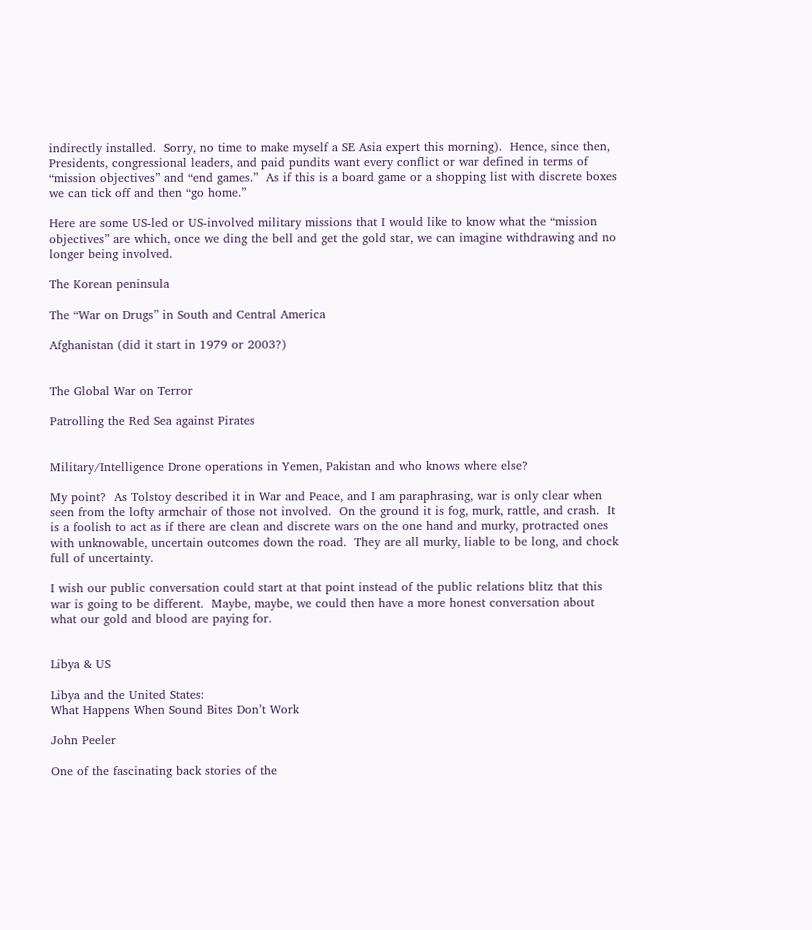indirectly installed.  Sorry, no time to make myself a SE Asia expert this morning).  Hence, since then, Presidents, congressional leaders, and paid pundits want every conflict or war defined in terms of “mission objectives” and “end games.”  As if this is a board game or a shopping list with discrete boxes we can tick off and then “go home.”

Here are some US-led or US-involved military missions that I would like to know what the “mission objectives” are which, once we ding the bell and get the gold star, we can imagine withdrawing and no longer being involved.

The Korean peninsula

The “War on Drugs” in South and Central America

Afghanistan (did it start in 1979 or 2003?)


The Global War on Terror

Patrolling the Red Sea against Pirates


Military/Intelligence Drone operations in Yemen, Pakistan and who knows where else?

My point?  As Tolstoy described it in War and Peace, and I am paraphrasing, war is only clear when seen from the lofty armchair of those not involved.  On the ground it is fog, murk, rattle, and crash.  It is a foolish to act as if there are clean and discrete wars on the one hand and murky, protracted ones with unknowable, uncertain outcomes down the road.  They are all murky, liable to be long, and chock full of uncertainty.

I wish our public conversation could start at that point instead of the public relations blitz that this war is going to be different.  Maybe, maybe, we could then have a more honest conversation about what our gold and blood are paying for.


Libya & US

Libya and the United States:
What Happens When Sound Bites Don’t Work

John Peeler

One of the fascinating back stories of the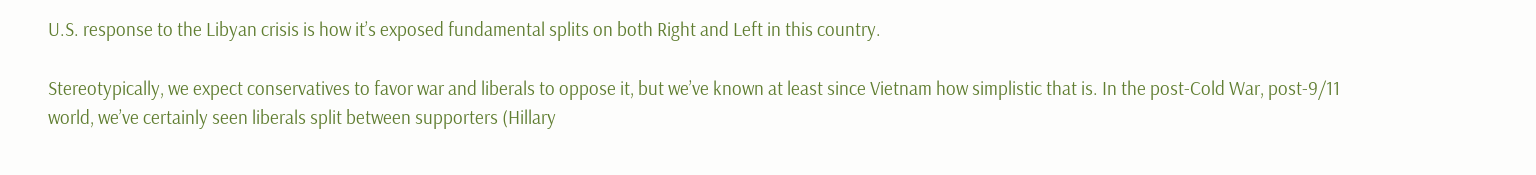U.S. response to the Libyan crisis is how it’s exposed fundamental splits on both Right and Left in this country.

Stereotypically, we expect conservatives to favor war and liberals to oppose it, but we’ve known at least since Vietnam how simplistic that is. In the post-Cold War, post-9/11 world, we’ve certainly seen liberals split between supporters (Hillary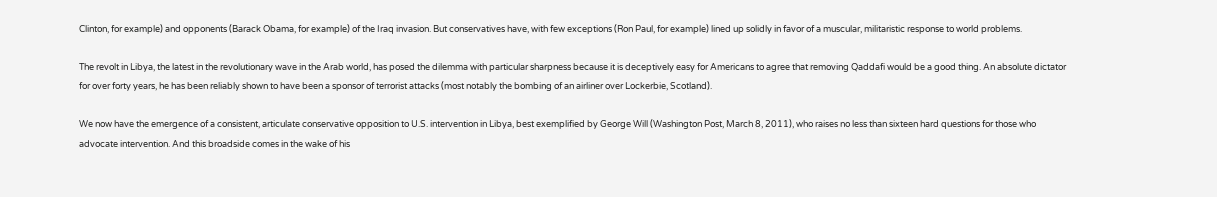Clinton, for example) and opponents (Barack Obama, for example) of the Iraq invasion. But conservatives have, with few exceptions (Ron Paul, for example) lined up solidly in favor of a muscular, militaristic response to world problems.

The revolt in Libya, the latest in the revolutionary wave in the Arab world, has posed the dilemma with particular sharpness because it is deceptively easy for Americans to agree that removing Qaddafi would be a good thing. An absolute dictator for over forty years, he has been reliably shown to have been a sponsor of terrorist attacks (most notably the bombing of an airliner over Lockerbie, Scotland).

We now have the emergence of a consistent, articulate conservative opposition to U.S. intervention in Libya, best exemplified by George Will (Washington Post, March 8, 2011), who raises no less than sixteen hard questions for those who advocate intervention. And this broadside comes in the wake of his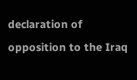declaration of opposition to the Iraq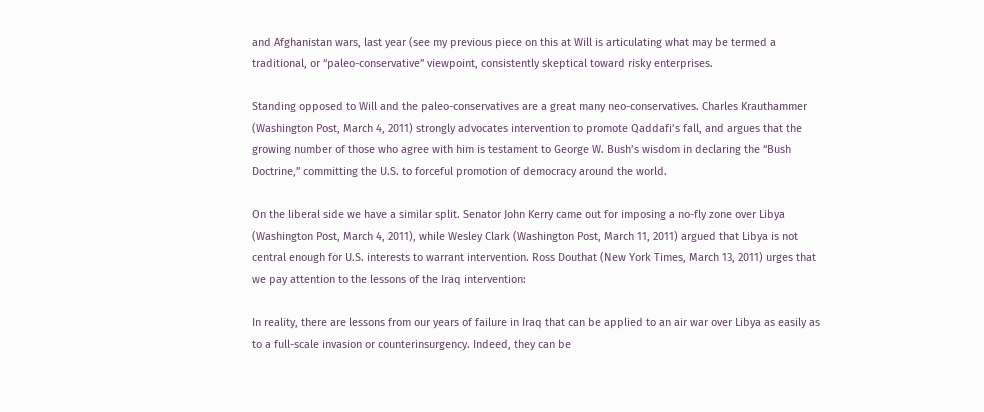and Afghanistan wars, last year (see my previous piece on this at Will is articulating what may be termed a traditional, or “paleo-conservative” viewpoint, consistently skeptical toward risky enterprises.

Standing opposed to Will and the paleo-conservatives are a great many neo-conservatives. Charles Krauthammer (Washington Post, March 4, 2011) strongly advocates intervention to promote Qaddafi’s fall, and argues that the growing number of those who agree with him is testament to George W. Bush’s wisdom in declaring the “Bush Doctrine,” committing the U.S. to forceful promotion of democracy around the world.

On the liberal side we have a similar split. Senator John Kerry came out for imposing a no-fly zone over Libya (Washington Post, March 4, 2011), while Wesley Clark (Washington Post, March 11, 2011) argued that Libya is not central enough for U.S. interests to warrant intervention. Ross Douthat (New York Times, March 13, 2011) urges that we pay attention to the lessons of the Iraq intervention:

In reality, there are lessons from our years of failure in Iraq that can be applied to an air war over Libya as easily as to a full-scale invasion or counterinsurgency. Indeed, they can be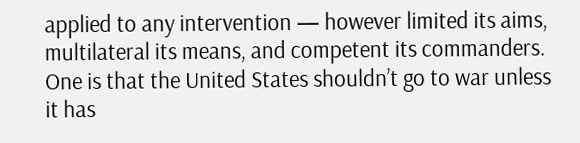applied to any intervention — however limited its aims, multilateral its means, and competent its commanders.
One is that the United States shouldn’t go to war unless it has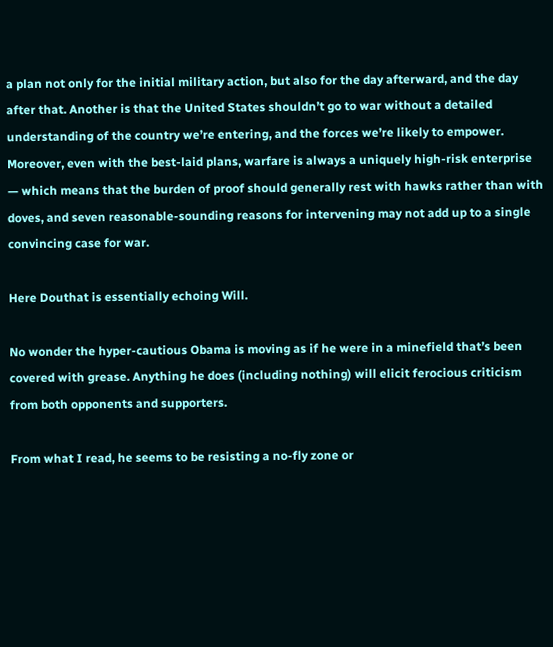a plan not only for the initial military action, but also for the day afterward, and the day after that. Another is that the United States shouldn’t go to war without a detailed understanding of the country we’re entering, and the forces we’re likely to empower.
Moreover, even with the best-laid plans, warfare is always a uniquely high-risk enterprise — which means that the burden of proof should generally rest with hawks rather than with doves, and seven reasonable-sounding reasons for intervening may not add up to a single convincing case for war.

Here Douthat is essentially echoing Will.

No wonder the hyper-cautious Obama is moving as if he were in a minefield that’s been covered with grease. Anything he does (including nothing) will elicit ferocious criticism from both opponents and supporters.

From what I read, he seems to be resisting a no-fly zone or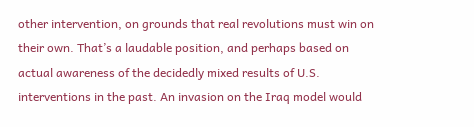other intervention, on grounds that real revolutions must win on their own. That’s a laudable position, and perhaps based on actual awareness of the decidedly mixed results of U.S. interventions in the past. An invasion on the Iraq model would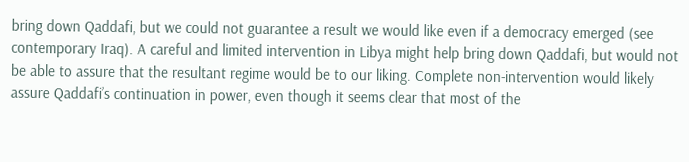bring down Qaddafi, but we could not guarantee a result we would like even if a democracy emerged (see contemporary Iraq). A careful and limited intervention in Libya might help bring down Qaddafi, but would not be able to assure that the resultant regime would be to our liking. Complete non-intervention would likely assure Qaddafi’s continuation in power, even though it seems clear that most of the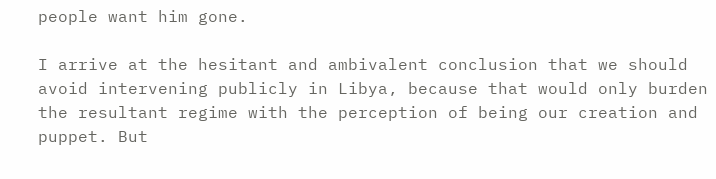people want him gone.

I arrive at the hesitant and ambivalent conclusion that we should avoid intervening publicly in Libya, because that would only burden the resultant regime with the perception of being our creation and puppet. But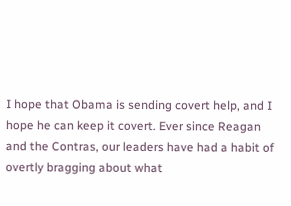I hope that Obama is sending covert help, and I hope he can keep it covert. Ever since Reagan and the Contras, our leaders have had a habit of overtly bragging about what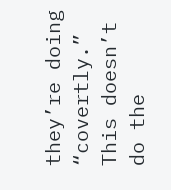they’re doing “covertly.” This doesn’t do the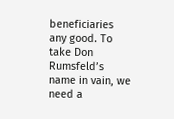beneficiaries any good. To take Don Rumsfeld’s name in vain, we need a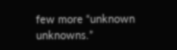few more “unknown unknowns.”